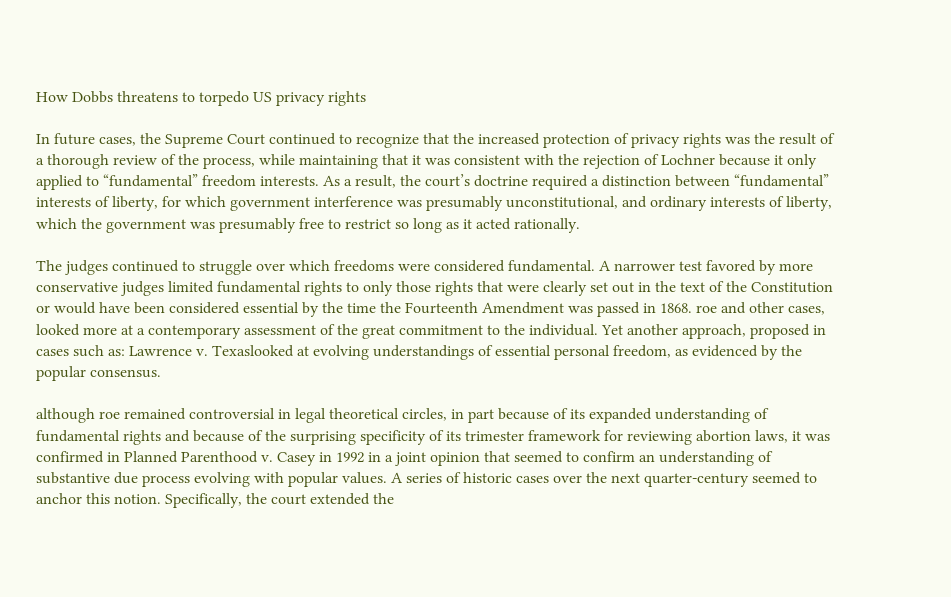How Dobbs threatens to torpedo US privacy rights

In future cases, the Supreme Court continued to recognize that the increased protection of privacy rights was the result of a thorough review of the process, while maintaining that it was consistent with the rejection of Lochner because it only applied to “fundamental” freedom interests. As a result, the court’s doctrine required a distinction between “fundamental” interests of liberty, for which government interference was presumably unconstitutional, and ordinary interests of liberty, which the government was presumably free to restrict so long as it acted rationally.

The judges continued to struggle over which freedoms were considered fundamental. A narrower test favored by more conservative judges limited fundamental rights to only those rights that were clearly set out in the text of the Constitution or would have been considered essential by the time the Fourteenth Amendment was passed in 1868. roe and other cases, looked more at a contemporary assessment of the great commitment to the individual. Yet another approach, proposed in cases such as: Lawrence v. Texaslooked at evolving understandings of essential personal freedom, as evidenced by the popular consensus.

although roe remained controversial in legal theoretical circles, in part because of its expanded understanding of fundamental rights and because of the surprising specificity of its trimester framework for reviewing abortion laws, it was confirmed in Planned Parenthood v. Casey in 1992 in a joint opinion that seemed to confirm an understanding of substantive due process evolving with popular values. A series of historic cases over the next quarter-century seemed to anchor this notion. Specifically, the court extended the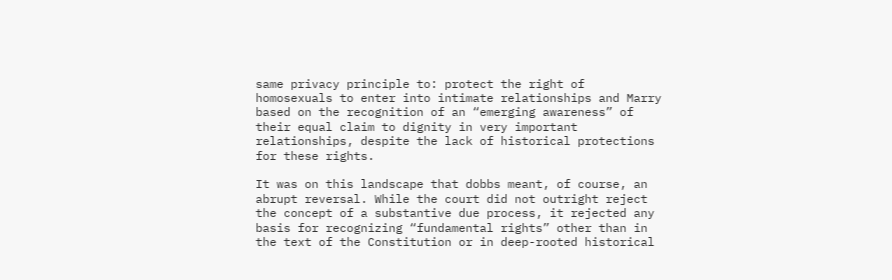same privacy principle to: protect the right of homosexuals to enter into intimate relationships and Marry based on the recognition of an “emerging awareness” of their equal claim to dignity in very important relationships, despite the lack of historical protections for these rights.

It was on this landscape that dobbs meant, of course, an abrupt reversal. While the court did not outright reject the concept of a substantive due process, it rejected any basis for recognizing “fundamental rights” other than in the text of the Constitution or in deep-rooted historical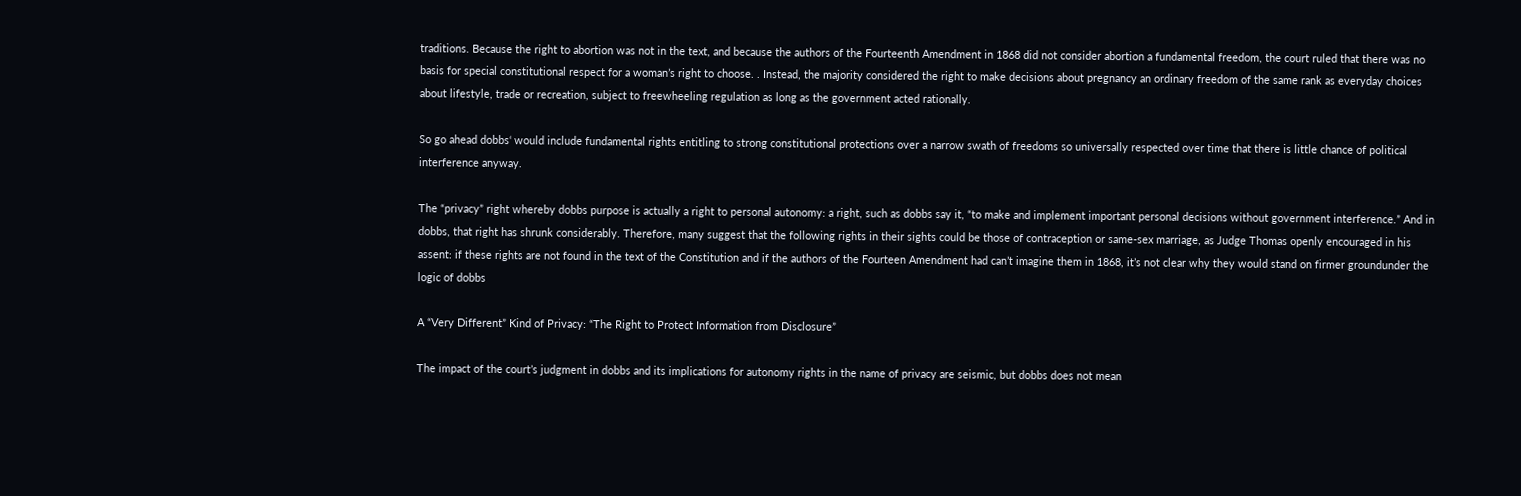traditions. Because the right to abortion was not in the text, and because the authors of the Fourteenth Amendment in 1868 did not consider abortion a fundamental freedom, the court ruled that there was no basis for special constitutional respect for a woman’s right to choose. . Instead, the majority considered the right to make decisions about pregnancy an ordinary freedom of the same rank as everyday choices about lifestyle, trade or recreation, subject to freewheeling regulation as long as the government acted rationally.

So go ahead dobbs‘ would include fundamental rights entitling to strong constitutional protections over a narrow swath of freedoms so universally respected over time that there is little chance of political interference anyway.

The “privacy” right whereby dobbs purpose is actually a right to personal autonomy: a right, such as dobbs say it, “to make and implement important personal decisions without government interference.” And in dobbs, that right has shrunk considerably. Therefore, many suggest that the following rights in their sights could be those of contraception or same-sex marriage, as Judge Thomas openly encouraged in his assent: if these rights are not found in the text of the Constitution and if the authors of the Fourteen Amendment had can’t imagine them in 1868, it’s not clear why they would stand on firmer groundunder the logic of dobbs

A “Very Different” Kind of Privacy: “The Right to Protect Information from Disclosure”

The impact of the court’s judgment in dobbs and its implications for autonomy rights in the name of privacy are seismic, but dobbs does not mean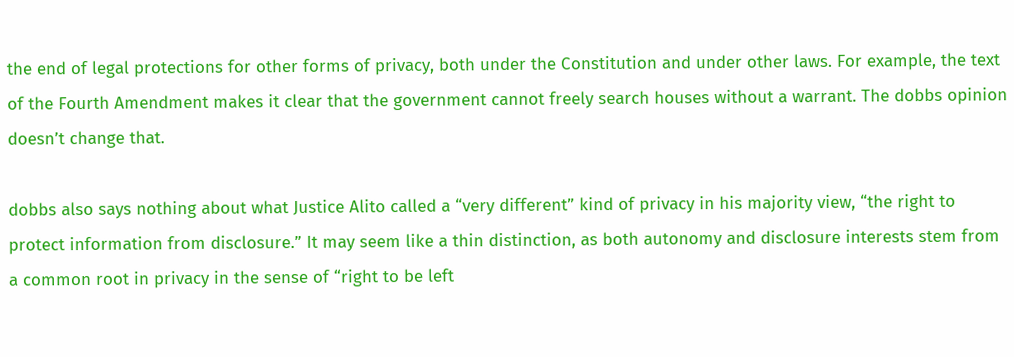the end of legal protections for other forms of privacy, both under the Constitution and under other laws. For example, the text of the Fourth Amendment makes it clear that the government cannot freely search houses without a warrant. The dobbs opinion doesn’t change that.

dobbs also says nothing about what Justice Alito called a “very different” kind of privacy in his majority view, “the right to protect information from disclosure.” It may seem like a thin distinction, as both autonomy and disclosure interests stem from a common root in privacy in the sense of “right to be left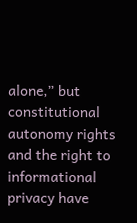alone,” but constitutional autonomy rights and the right to informational privacy have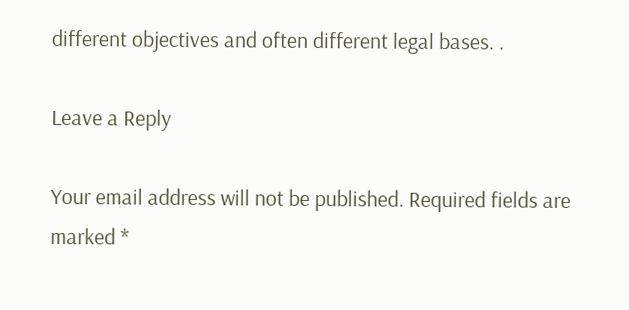different objectives and often different legal bases. .

Leave a Reply

Your email address will not be published. Required fields are marked *